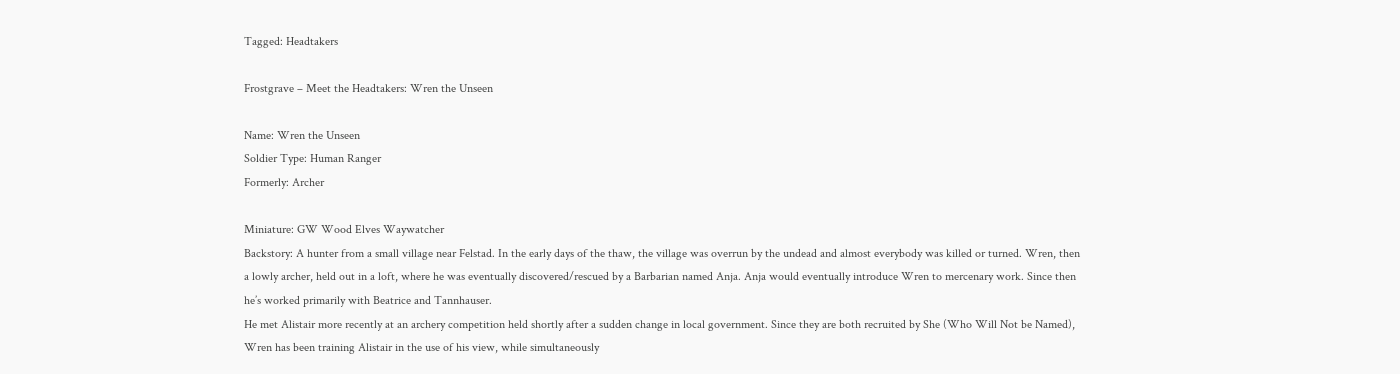Tagged: Headtakers

Frostgrave – Meet the Headtakers: Wren the Unseen

Name: Wren the Unseen
Soldier Type: Human Ranger
Formerly: Archer

Miniature: GW Wood Elves Waywatcher
Backstory: A hunter from a small village near Felstad. In the early days of the thaw, the village was overrun by the undead and almost everybody was killed or turned. Wren, then a lowly archer, held out in a loft, where he was eventually discovered/rescued by a Barbarian named Anja. Anja would eventually introduce Wren to mercenary work. Since then he’s worked primarily with Beatrice and Tannhauser.
He met Alistair more recently at an archery competition held shortly after a sudden change in local government. Since they are both recruited by She (Who Will Not be Named), Wren has been training Alistair in the use of his view, while simultaneously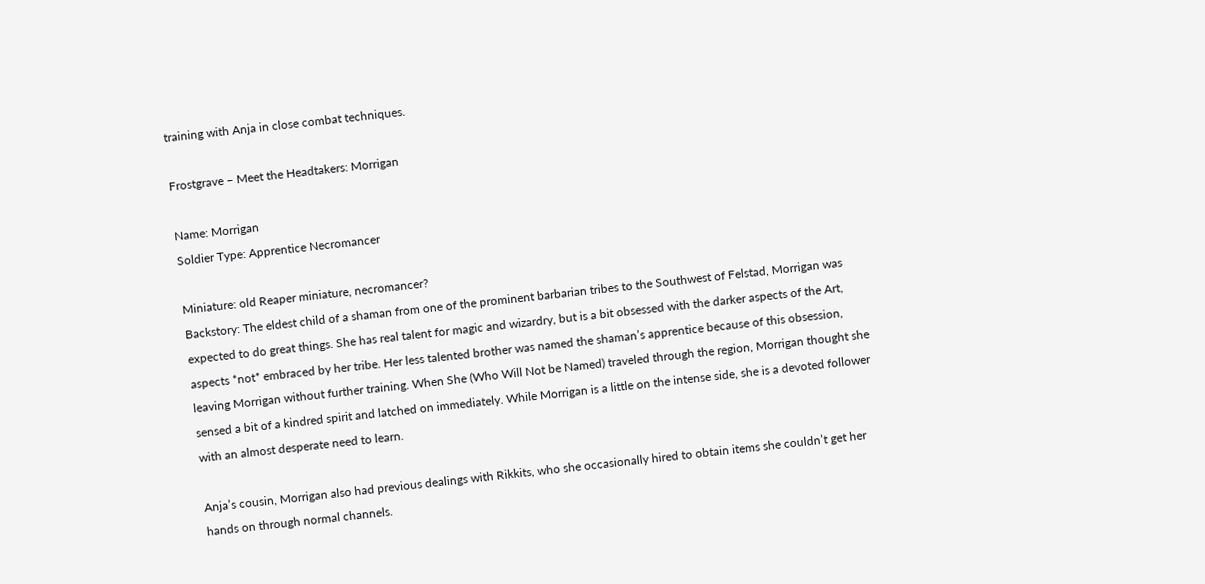training with Anja in close combat techniques.

Frostgrave – Meet the Headtakers: Morrigan

Name: Morrigan
Soldier Type: Apprentice Necromancer

Miniature: old Reaper miniature, necromancer?
Backstory: The eldest child of a shaman from one of the prominent barbarian tribes to the Southwest of Felstad, Morrigan was expected to do great things. She has real talent for magic and wizardry, but is a bit obsessed with the darker aspects of the Art, aspects *not* embraced by her tribe. Her less talented brother was named the shaman’s apprentice because of this obsession, leaving Morrigan without further training. When She (Who Will Not be Named) traveled through the region, Morrigan thought she sensed a bit of a kindred spirit and latched on immediately. While Morrigan is a little on the intense side, she is a devoted follower with an almost desperate need to learn.

Anja’s cousin, Morrigan also had previous dealings with Rikkits, who she occasionally hired to obtain items she couldn’t get her hands on through normal channels.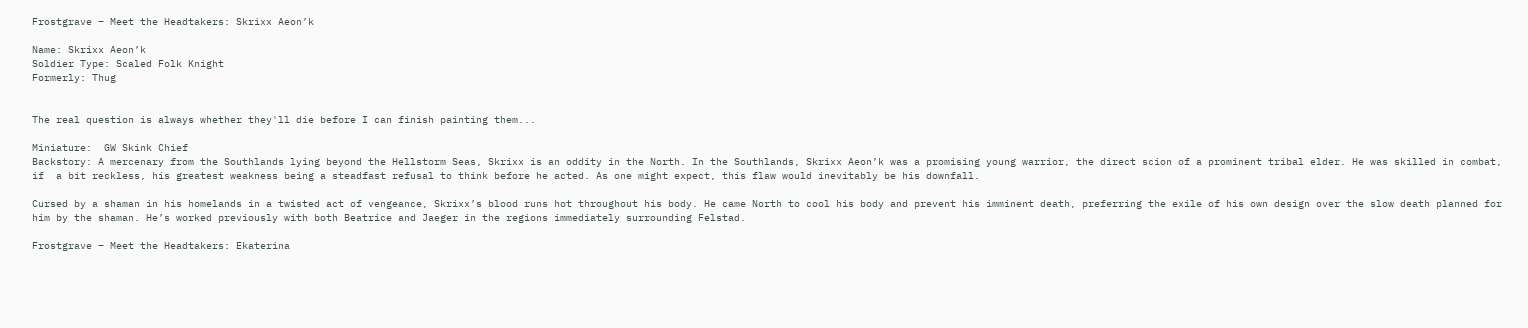Frostgrave – Meet the Headtakers: Skrixx Aeon’k

Name: Skrixx Aeon’k
Soldier Type: Scaled Folk Knight
Formerly: Thug


The real question is always whether they'll die before I can finish painting them...

Miniature:  GW Skink Chief
Backstory: A mercenary from the Southlands lying beyond the Hellstorm Seas, Skrixx is an oddity in the North. In the Southlands, Skrixx Aeon’k was a promising young warrior, the direct scion of a prominent tribal elder. He was skilled in combat, if  a bit reckless, his greatest weakness being a steadfast refusal to think before he acted. As one might expect, this flaw would inevitably be his downfall.

Cursed by a shaman in his homelands in a twisted act of vengeance, Skrixx’s blood runs hot throughout his body. He came North to cool his body and prevent his imminent death, preferring the exile of his own design over the slow death planned for him by the shaman. He’s worked previously with both Beatrice and Jaeger in the regions immediately surrounding Felstad.

Frostgrave – Meet the Headtakers: Ekaterina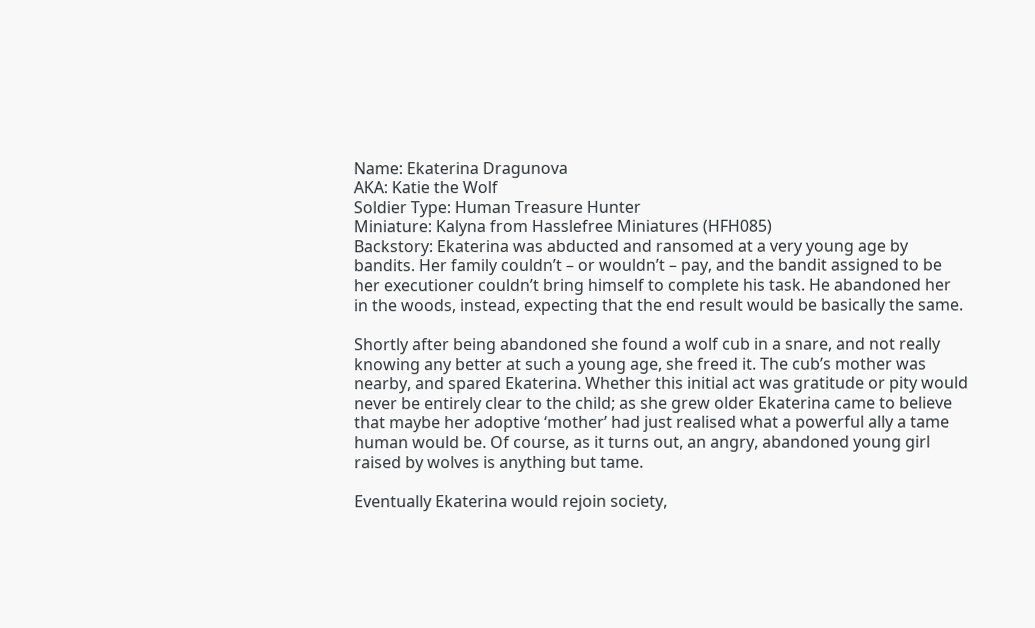Name: Ekaterina Dragunova
AKA: Katie the Wolf
Soldier Type: Human Treasure Hunter
Miniature: Kalyna from Hasslefree Miniatures (HFH085)
Backstory: Ekaterina was abducted and ransomed at a very young age by bandits. Her family couldn’t – or wouldn’t – pay, and the bandit assigned to be her executioner couldn’t bring himself to complete his task. He abandoned her in the woods, instead, expecting that the end result would be basically the same.

Shortly after being abandoned she found a wolf cub in a snare, and not really knowing any better at such a young age, she freed it. The cub’s mother was nearby, and spared Ekaterina. Whether this initial act was gratitude or pity would never be entirely clear to the child; as she grew older Ekaterina came to believe that maybe her adoptive ‘mother’ had just realised what a powerful ally a tame human would be. Of course, as it turns out, an angry, abandoned young girl raised by wolves is anything but tame.

Eventually Ekaterina would rejoin society,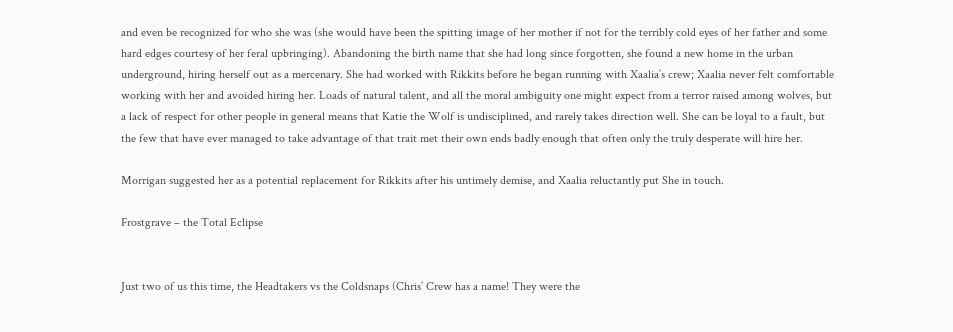and even be recognized for who she was (she would have been the spitting image of her mother if not for the terribly cold eyes of her father and some hard edges courtesy of her feral upbringing). Abandoning the birth name that she had long since forgotten, she found a new home in the urban underground, hiring herself out as a mercenary. She had worked with Rikkits before he began running with Xaalia’s crew; Xaalia never felt comfortable working with her and avoided hiring her. Loads of natural talent, and all the moral ambiguity one might expect from a terror raised among wolves, but a lack of respect for other people in general means that Katie the Wolf is undisciplined, and rarely takes direction well. She can be loyal to a fault, but the few that have ever managed to take advantage of that trait met their own ends badly enough that often only the truly desperate will hire her.

Morrigan suggested her as a potential replacement for Rikkits after his untimely demise, and Xaalia reluctantly put She in touch.

Frostgrave – the Total Eclipse


Just two of us this time, the Headtakers vs the Coldsnaps (Chris’ Crew has a name! They were the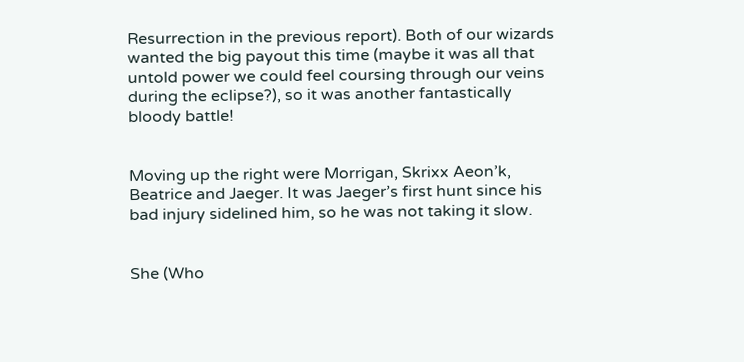Resurrection in the previous report). Both of our wizards wanted the big payout this time (maybe it was all that untold power we could feel coursing through our veins during the eclipse?), so it was another fantastically bloody battle!


Moving up the right were Morrigan, Skrixx Aeon’k, Beatrice and Jaeger. It was Jaeger’s first hunt since his bad injury sidelined him, so he was not taking it slow.


She (Who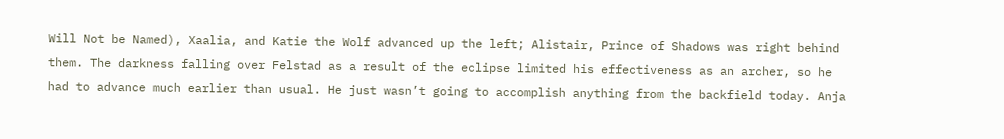Will Not be Named), Xaalia, and Katie the Wolf advanced up the left; Alistair, Prince of Shadows was right behind them. The darkness falling over Felstad as a result of the eclipse limited his effectiveness as an archer, so he had to advance much earlier than usual. He just wasn’t going to accomplish anything from the backfield today. Anja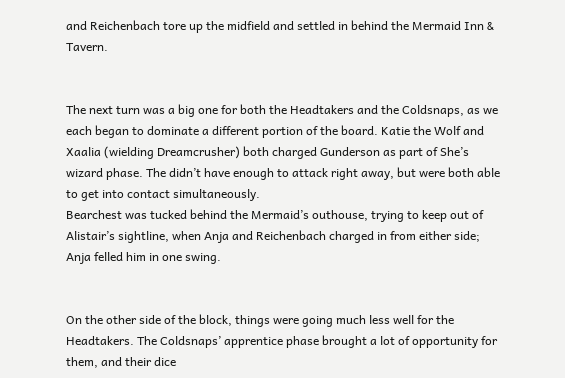and Reichenbach tore up the midfield and settled in behind the Mermaid Inn & Tavern.


The next turn was a big one for both the Headtakers and the Coldsnaps, as we each began to dominate a different portion of the board. Katie the Wolf and Xaalia (wielding Dreamcrusher) both charged Gunderson as part of She’s wizard phase. The didn’t have enough to attack right away, but were both able to get into contact simultaneously.
Bearchest was tucked behind the Mermaid’s outhouse, trying to keep out of Alistair’s sightline, when Anja and Reichenbach charged in from either side; Anja felled him in one swing.


On the other side of the block, things were going much less well for the Headtakers. The Coldsnaps’ apprentice phase brought a lot of opportunity for them, and their dice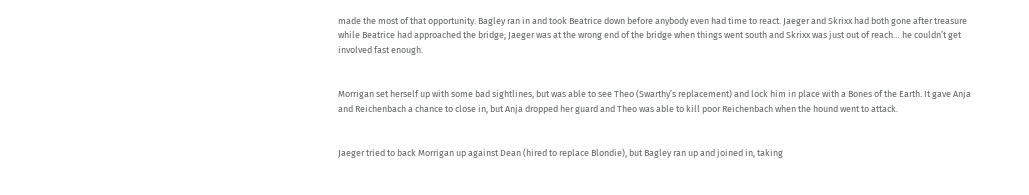made the most of that opportunity. Bagley ran in and took Beatrice down before anybody even had time to react. Jaeger and Skrixx had both gone after treasure while Beatrice had approached the bridge; Jaeger was at the wrong end of the bridge when things went south and Skrixx was just out of reach… he couldn’t get involved fast enough.


Morrigan set herself up with some bad sightlines, but was able to see Theo (Swarthy’s replacement) and lock him in place with a Bones of the Earth. It gave Anja and Reichenbach a chance to close in, but Anja dropped her guard and Theo was able to kill poor Reichenbach when the hound went to attack.


Jaeger tried to back Morrigan up against Dean (hired to replace Blondie), but Bagley ran up and joined in, taking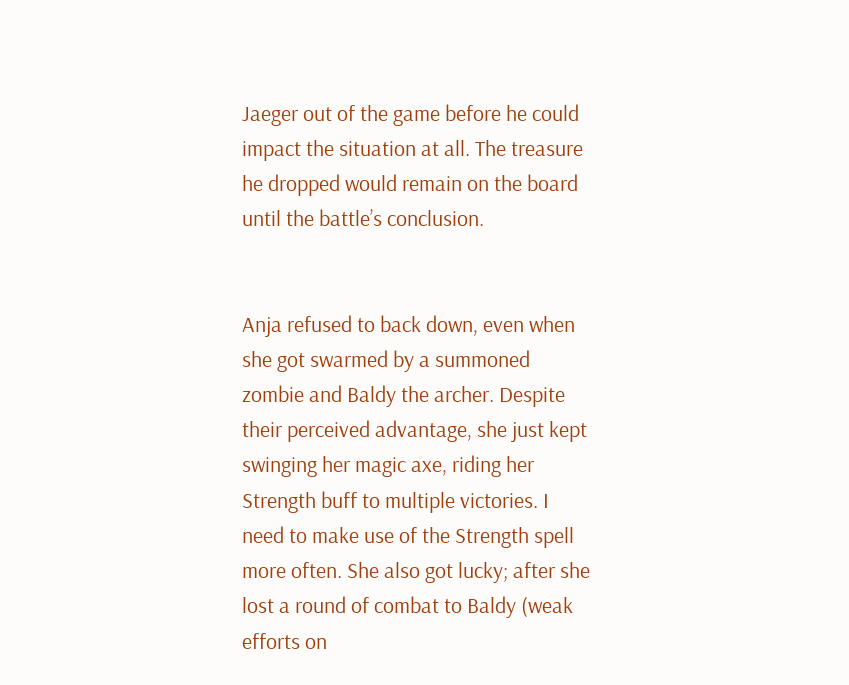Jaeger out of the game before he could impact the situation at all. The treasure he dropped would remain on the board until the battle’s conclusion.


Anja refused to back down, even when she got swarmed by a summoned zombie and Baldy the archer. Despite their perceived advantage, she just kept swinging her magic axe, riding her Strength buff to multiple victories. I need to make use of the Strength spell more often. She also got lucky; after she lost a round of combat to Baldy (weak efforts on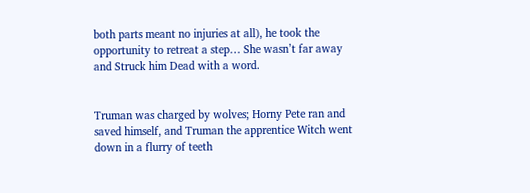both parts meant no injuries at all), he took the opportunity to retreat a step… She wasn’t far away and Struck him Dead with a word.


Truman was charged by wolves; Horny Pete ran and saved himself, and Truman the apprentice Witch went down in a flurry of teeth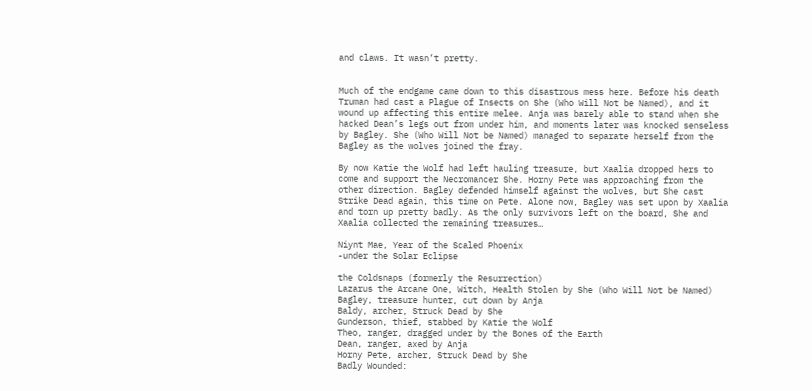and claws. It wasn’t pretty.


Much of the endgame came down to this disastrous mess here. Before his death Truman had cast a Plague of Insects on She (Who Will Not be Named), and it wound up affecting this entire melee. Anja was barely able to stand when she hacked Dean’s legs out from under him, and moments later was knocked senseless by Bagley. She (Who Will Not be Named) managed to separate herself from the Bagley as the wolves joined the fray.

By now Katie the Wolf had left hauling treasure, but Xaalia dropped hers to come and support the Necromancer She. Horny Pete was approaching from the other direction. Bagley defended himself against the wolves, but She cast Strike Dead again, this time on Pete. Alone now, Bagley was set upon by Xaalia and torn up pretty badly. As the only survivors left on the board, She and Xaalia collected the remaining treasures…

Niynt Mae, Year of the Scaled Phoenix
-under the Solar Eclipse

the Coldsnaps (formerly the Resurrection)
Lazarus the Arcane One, Witch, Health Stolen by She (Who Will Not be Named)
Bagley, treasure hunter, cut down by Anja
Baldy, archer, Struck Dead by She
Gunderson, thief, stabbed by Katie the Wolf
Theo, ranger, dragged under by the Bones of the Earth
Dean, ranger, axed by Anja
Horny Pete, archer, Struck Dead by She
Badly Wounded: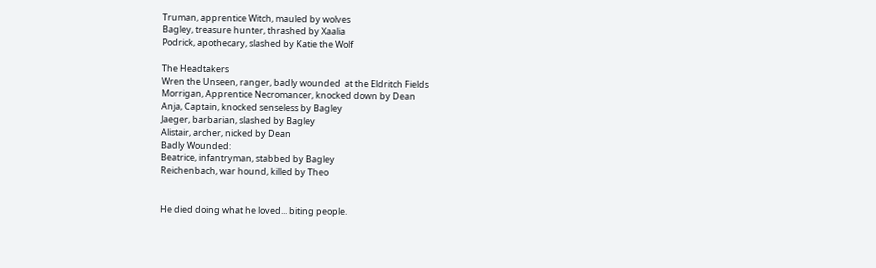Truman, apprentice Witch, mauled by wolves
Bagley, treasure hunter, thrashed by Xaalia
Podrick, apothecary, slashed by Katie the Wolf

The Headtakers
Wren the Unseen, ranger, badly wounded  at the Eldritch Fields
Morrigan, Apprentice Necromancer, knocked down by Dean
Anja, Captain, knocked senseless by Bagley
Jaeger, barbarian, slashed by Bagley
Alistair, archer, nicked by Dean
Badly Wounded:
Beatrice, infantryman, stabbed by Bagley
Reichenbach, war hound, killed by Theo


He died doing what he loved... biting people.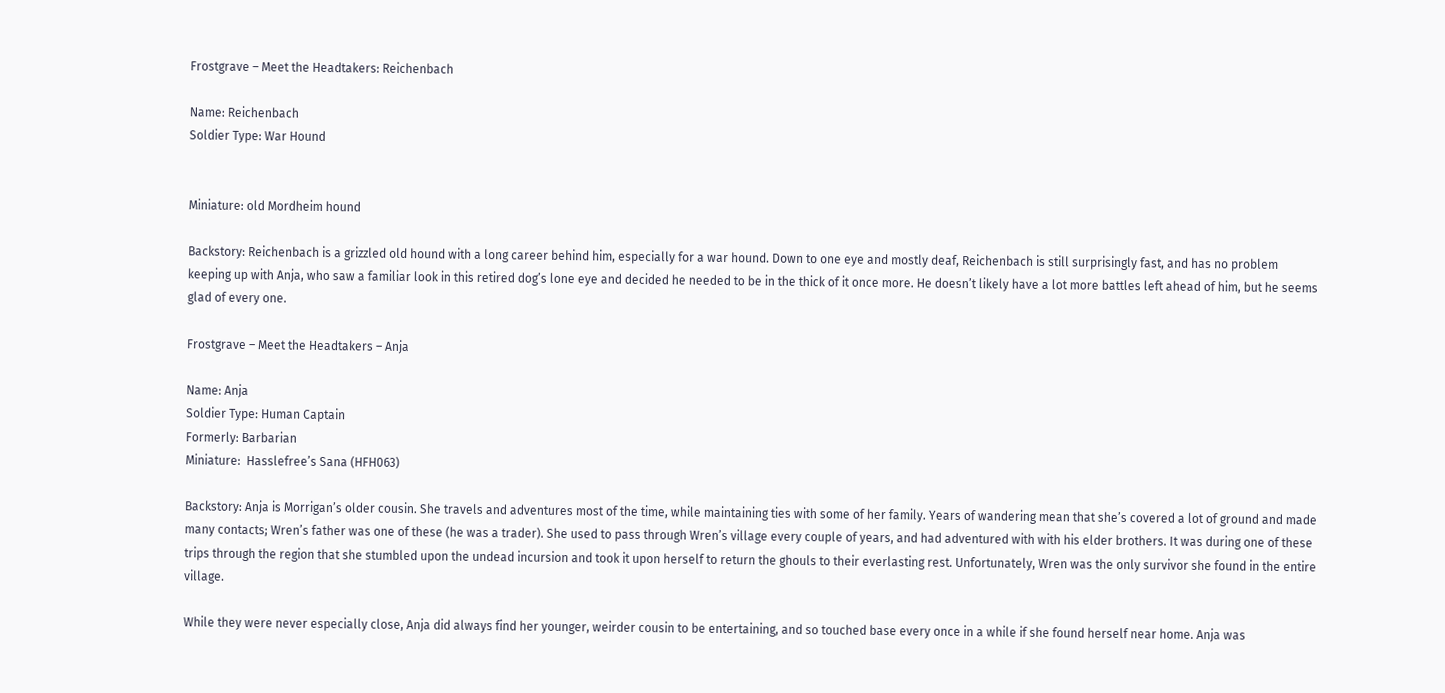Frostgrave – Meet the Headtakers: Reichenbach

Name: Reichenbach
Soldier Type: War Hound


Miniature: old Mordheim hound

Backstory: Reichenbach is a grizzled old hound with a long career behind him, especially for a war hound. Down to one eye and mostly deaf, Reichenbach is still surprisingly fast, and has no problem keeping up with Anja, who saw a familiar look in this retired dog’s lone eye and decided he needed to be in the thick of it once more. He doesn’t likely have a lot more battles left ahead of him, but he seems glad of every one.

Frostgrave – Meet the Headtakers – Anja

Name: Anja
Soldier Type: Human Captain
Formerly: Barbarian
Miniature:  Hasslefree’s Sana (HFH063)

Backstory: Anja is Morrigan’s older cousin. She travels and adventures most of the time, while maintaining ties with some of her family. Years of wandering mean that she’s covered a lot of ground and made many contacts; Wren’s father was one of these (he was a trader). She used to pass through Wren’s village every couple of years, and had adventured with with his elder brothers. It was during one of these trips through the region that she stumbled upon the undead incursion and took it upon herself to return the ghouls to their everlasting rest. Unfortunately, Wren was the only survivor she found in the entire village.

While they were never especially close, Anja did always find her younger, weirder cousin to be entertaining, and so touched base every once in a while if she found herself near home. Anja was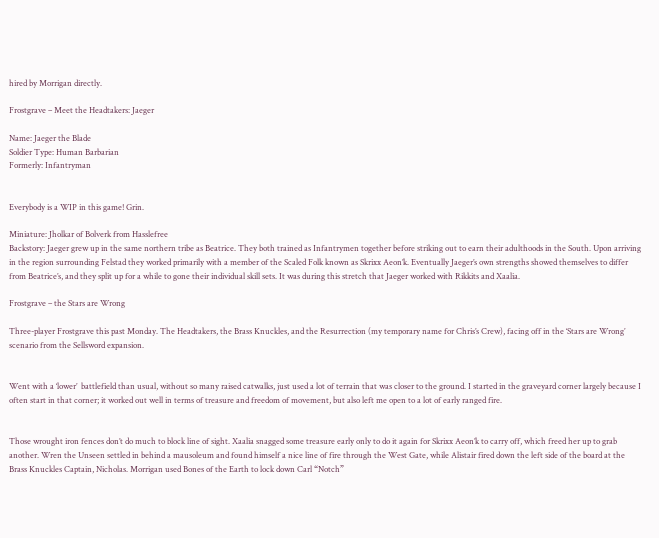hired by Morrigan directly.

Frostgrave – Meet the Headtakers: Jaeger

Name: Jaeger the Blade
Soldier Type: Human Barbarian
Formerly: Infantryman


Everybody is a WIP in this game! Grin.

Miniature: Jholkar of Bolverk from Hasslefree
Backstory: Jaeger grew up in the same northern tribe as Beatrice. They both trained as Infantrymen together before striking out to earn their adulthoods in the South. Upon arriving in the region surrounding Felstad they worked primarily with a member of the Scaled Folk known as Skrixx Aeon’k. Eventually Jaeger’s own strengths showed themselves to differ from Beatrice’s, and they split up for a while to gone their individual skill sets. It was during this stretch that Jaeger worked with Rikkits and Xaalia.

Frostgrave – the Stars are Wrong

Three-player Frostgrave this past Monday. The Headtakers, the Brass Knuckles, and the Resurrection (my temporary name for Chris’s Crew), facing off in the ‘Stars are Wrong’ scenario from the Sellsword expansion.


Went with a ‘lower’  battlefield than usual, without so many raised catwalks, just used a lot of terrain that was closer to the ground. I started in the graveyard corner largely because I often start in that corner; it worked out well in terms of treasure and freedom of movement, but also left me open to a lot of early ranged fire.


Those wrought iron fences don’t do much to block line of sight. Xaalia snagged some treasure early only to do it again for Skrixx Aeon’k to carry off, which freed her up to grab another. Wren the Unseen settled in behind a mausoleum and found himself a nice line of fire through the West Gate, while Alistair fired down the left side of the board at the Brass Knuckles Captain, Nicholas. Morrigan used Bones of the Earth to lock down Carl “Notch”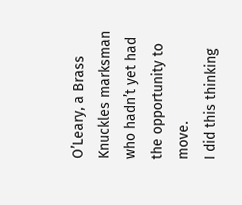O’Leary, a Brass Knuckles marksman who hadn’t yet had the opportunity to move.
I did this thinking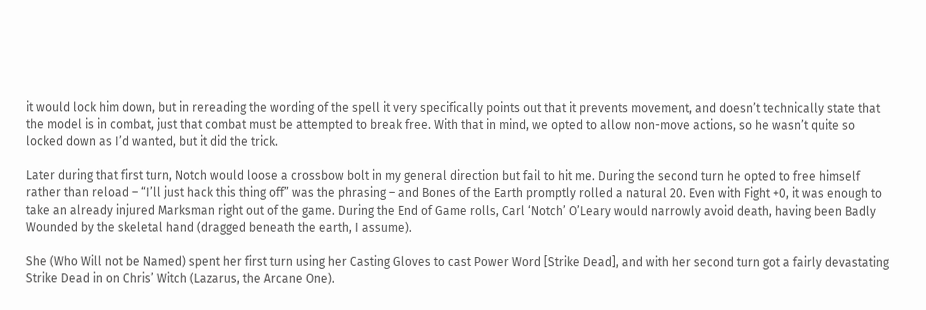it would lock him down, but in rereading the wording of the spell it very specifically points out that it prevents movement, and doesn’t technically state that the model is in combat, just that combat must be attempted to break free. With that in mind, we opted to allow non-move actions, so he wasn’t quite so locked down as I’d wanted, but it did the trick.

Later during that first turn, Notch would loose a crossbow bolt in my general direction but fail to hit me. During the second turn he opted to free himself rather than reload – “I’ll just hack this thing off” was the phrasing – and Bones of the Earth promptly rolled a natural 20. Even with Fight +0, it was enough to take an already injured Marksman right out of the game. During the End of Game rolls, Carl ‘Notch’ O’Leary would narrowly avoid death, having been Badly Wounded by the skeletal hand (dragged beneath the earth, I assume).

She (Who Will not be Named) spent her first turn using her Casting Gloves to cast Power Word [Strike Dead], and with her second turn got a fairly devastating Strike Dead in on Chris’ Witch (Lazarus, the Arcane One).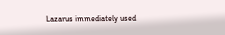Lazarus immediately used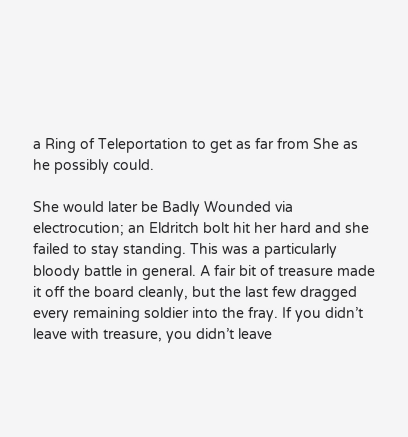a Ring of Teleportation to get as far from She as he possibly could.

She would later be Badly Wounded via electrocution; an Eldritch bolt hit her hard and she failed to stay standing. This was a particularly bloody battle in general. A fair bit of treasure made it off the board cleanly, but the last few dragged every remaining soldier into the fray. If you didn’t leave with treasure, you didn’t leave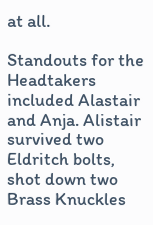at all.

Standouts for the Headtakers included Alastair and Anja. Alistair survived two Eldritch bolts, shot down two Brass Knuckles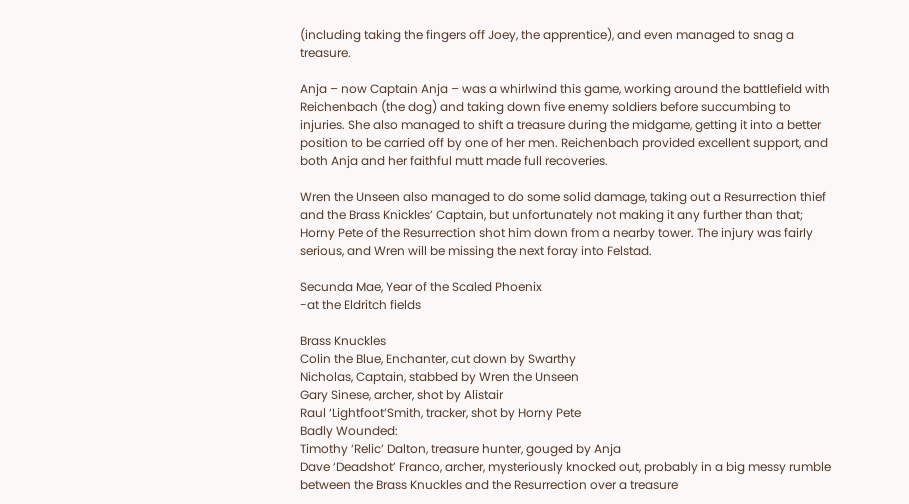(including taking the fingers off Joey, the apprentice), and even managed to snag a treasure.

Anja – now Captain Anja – was a whirlwind this game, working around the battlefield with Reichenbach (the dog) and taking down five enemy soldiers before succumbing to injuries. She also managed to shift a treasure during the midgame, getting it into a better position to be carried off by one of her men. Reichenbach provided excellent support, and both Anja and her faithful mutt made full recoveries.

Wren the Unseen also managed to do some solid damage, taking out a Resurrection thief and the Brass Knickles’ Captain, but unfortunately not making it any further than that; Horny Pete of the Resurrection shot him down from a nearby tower. The injury was fairly serious, and Wren will be missing the next foray into Felstad.

Secunda Mae, Year of the Scaled Phoenix
-at the Eldritch fields

Brass Knuckles
Colin the Blue, Enchanter, cut down by Swarthy
Nicholas, Captain, stabbed by Wren the Unseen
Gary Sinese, archer, shot by Alistair
Raul ‘Lightfoot’Smith, tracker, shot by Horny Pete
Badly Wounded:
Timothy ‘Relic’ Dalton, treasure hunter, gouged by Anja
Dave ‘Deadshot’ Franco, archer, mysteriously knocked out, probably in a big messy rumble between the Brass Knuckles and the Resurrection over a treasure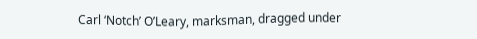Carl ‘Notch’ O’Leary, marksman, dragged under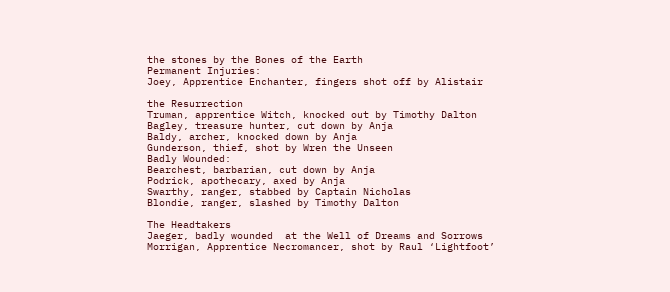the stones by the Bones of the Earth
Permanent Injuries:
Joey, Apprentice Enchanter, fingers shot off by Alistair

the Resurrection
Truman, apprentice Witch, knocked out by Timothy Dalton
Bagley, treasure hunter, cut down by Anja
Baldy, archer, knocked down by Anja
Gunderson, thief, shot by Wren the Unseen
Badly Wounded:
Bearchest, barbarian, cut down by Anja
Podrick, apothecary, axed by Anja
Swarthy, ranger, stabbed by Captain Nicholas
Blondie, ranger, slashed by Timothy Dalton

The Headtakers
Jaeger, badly wounded  at the Well of Dreams and Sorrows
Morrigan, Apprentice Necromancer, shot by Raul ‘Lightfoot’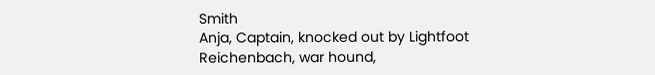Smith
Anja, Captain, knocked out by Lightfoot
Reichenbach, war hound,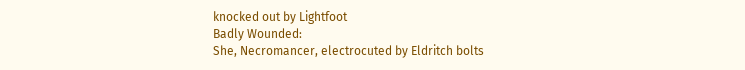knocked out by Lightfoot
Badly Wounded:
She, Necromancer, electrocuted by Eldritch bolts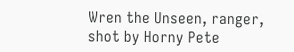Wren the Unseen, ranger, shot by Horny Pete